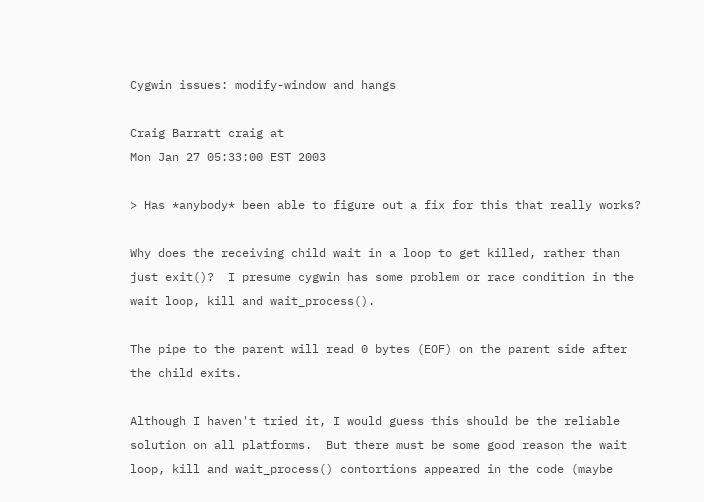Cygwin issues: modify-window and hangs

Craig Barratt craig at
Mon Jan 27 05:33:00 EST 2003

> Has *anybody* been able to figure out a fix for this that really works?

Why does the receiving child wait in a loop to get killed, rather than
just exit()?  I presume cygwin has some problem or race condition in the
wait loop, kill and wait_process().

The pipe to the parent will read 0 bytes (EOF) on the parent side after
the child exits.

Although I haven't tried it, I would guess this should be the reliable
solution on all platforms.  But there must be some good reason the wait
loop, kill and wait_process() contortions appeared in the code (maybe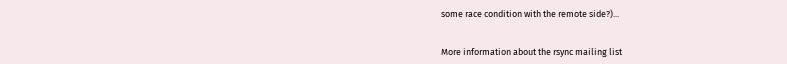some race condition with the remote side?)...


More information about the rsync mailing list